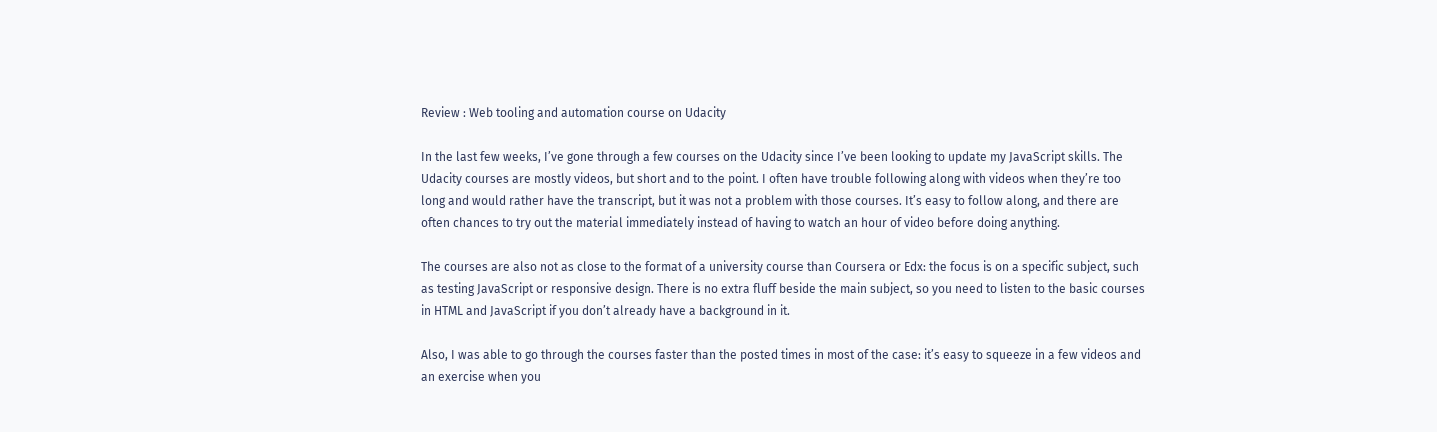Review : Web tooling and automation course on Udacity

In the last few weeks, I’ve gone through a few courses on the Udacity since I’ve been looking to update my JavaScript skills. The Udacity courses are mostly videos, but short and to the point. I often have trouble following along with videos when they’re too long and would rather have the transcript, but it was not a problem with those courses. It’s easy to follow along, and there are often chances to try out the material immediately instead of having to watch an hour of video before doing anything.

The courses are also not as close to the format of a university course than Coursera or Edx: the focus is on a specific subject, such as testing JavaScript or responsive design. There is no extra fluff beside the main subject, so you need to listen to the basic courses in HTML and JavaScript if you don’t already have a background in it.

Also, I was able to go through the courses faster than the posted times in most of the case: it’s easy to squeeze in a few videos and an exercise when you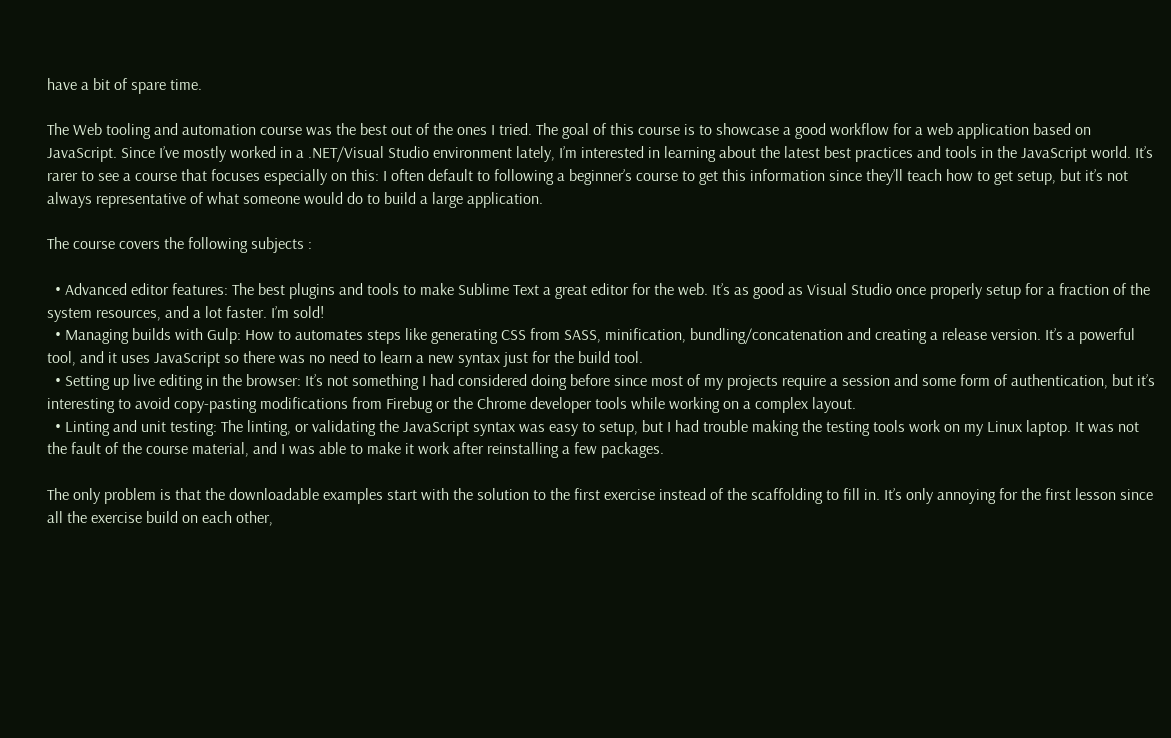have a bit of spare time.

The Web tooling and automation course was the best out of the ones I tried. The goal of this course is to showcase a good workflow for a web application based on JavaScript. Since I’ve mostly worked in a .NET/Visual Studio environment lately, I’m interested in learning about the latest best practices and tools in the JavaScript world. It’s rarer to see a course that focuses especially on this: I often default to following a beginner’s course to get this information since they’ll teach how to get setup, but it’s not always representative of what someone would do to build a large application.

The course covers the following subjects :

  • Advanced editor features: The best plugins and tools to make Sublime Text a great editor for the web. It’s as good as Visual Studio once properly setup for a fraction of the system resources, and a lot faster. I’m sold!
  • Managing builds with Gulp: How to automates steps like generating CSS from SASS, minification, bundling/concatenation and creating a release version. It’s a powerful tool, and it uses JavaScript so there was no need to learn a new syntax just for the build tool.
  • Setting up live editing in the browser: It’s not something I had considered doing before since most of my projects require a session and some form of authentication, but it’s interesting to avoid copy-pasting modifications from Firebug or the Chrome developer tools while working on a complex layout.
  • Linting and unit testing: The linting, or validating the JavaScript syntax was easy to setup, but I had trouble making the testing tools work on my Linux laptop. It was not the fault of the course material, and I was able to make it work after reinstalling a few packages.

The only problem is that the downloadable examples start with the solution to the first exercise instead of the scaffolding to fill in. It’s only annoying for the first lesson since all the exercise build on each other,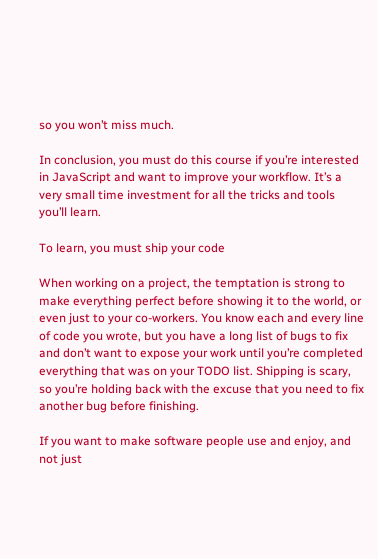so you won’t miss much.

In conclusion, you must do this course if you’re interested in JavaScript and want to improve your workflow. It’s a very small time investment for all the tricks and tools you’ll learn.

To learn, you must ship your code

When working on a project, the temptation is strong to make everything perfect before showing it to the world, or even just to your co-workers. You know each and every line of code you wrote, but you have a long list of bugs to fix and don’t want to expose your work until you’re completed everything that was on your TODO list. Shipping is scary, so you’re holding back with the excuse that you need to fix another bug before finishing.

If you want to make software people use and enjoy, and not just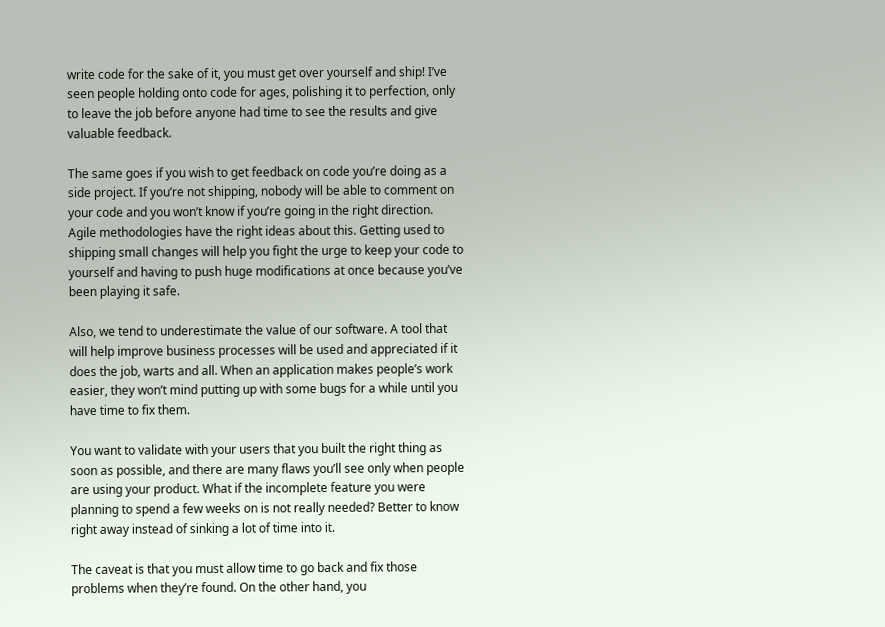write code for the sake of it, you must get over yourself and ship! I’ve seen people holding onto code for ages, polishing it to perfection, only to leave the job before anyone had time to see the results and give valuable feedback.

The same goes if you wish to get feedback on code you’re doing as a side project. If you’re not shipping, nobody will be able to comment on your code and you won’t know if you’re going in the right direction. Agile methodologies have the right ideas about this. Getting used to shipping small changes will help you fight the urge to keep your code to yourself and having to push huge modifications at once because you’ve been playing it safe.

Also, we tend to underestimate the value of our software. A tool that will help improve business processes will be used and appreciated if it does the job, warts and all. When an application makes people’s work easier, they won’t mind putting up with some bugs for a while until you have time to fix them.

You want to validate with your users that you built the right thing as soon as possible, and there are many flaws you’ll see only when people are using your product. What if the incomplete feature you were planning to spend a few weeks on is not really needed? Better to know right away instead of sinking a lot of time into it.

The caveat is that you must allow time to go back and fix those problems when they’re found. On the other hand, you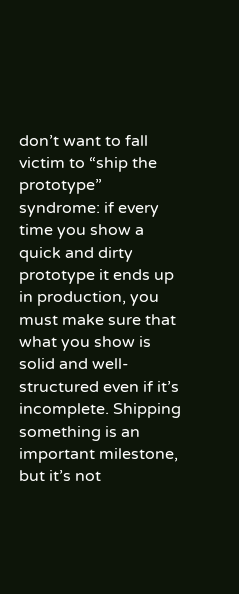don’t want to fall victim to “ship the prototype” syndrome: if every time you show a quick and dirty prototype it ends up in production, you must make sure that what you show is solid and well-structured even if it’s incomplete. Shipping something is an important milestone, but it’s not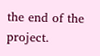the end of the project.